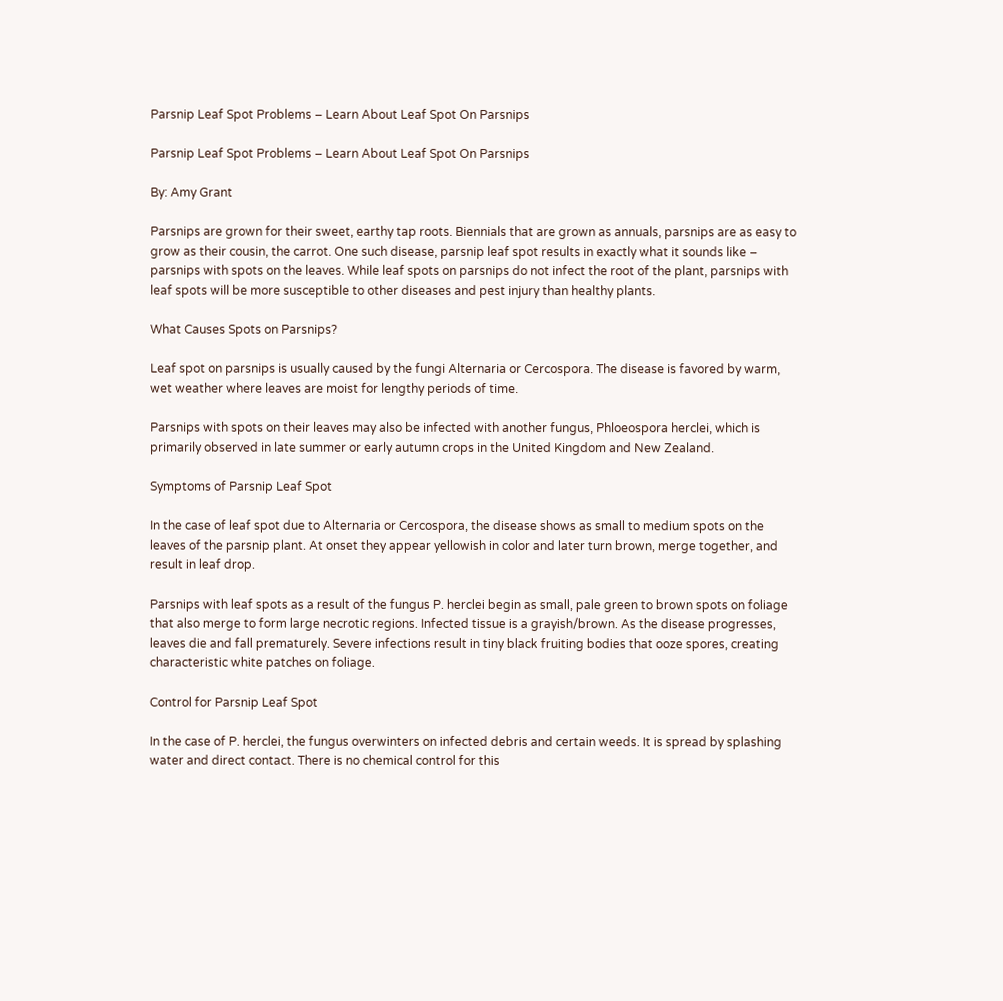Parsnip Leaf Spot Problems – Learn About Leaf Spot On Parsnips

Parsnip Leaf Spot Problems – Learn About Leaf Spot On Parsnips

By: Amy Grant

Parsnips are grown for their sweet, earthy tap roots. Biennials that are grown as annuals, parsnips are as easy to grow as their cousin, the carrot. One such disease, parsnip leaf spot results in exactly what it sounds like – parsnips with spots on the leaves. While leaf spots on parsnips do not infect the root of the plant, parsnips with leaf spots will be more susceptible to other diseases and pest injury than healthy plants.

What Causes Spots on Parsnips?

Leaf spot on parsnips is usually caused by the fungi Alternaria or Cercospora. The disease is favored by warm, wet weather where leaves are moist for lengthy periods of time.

Parsnips with spots on their leaves may also be infected with another fungus, Phloeospora herclei, which is primarily observed in late summer or early autumn crops in the United Kingdom and New Zealand.

Symptoms of Parsnip Leaf Spot

In the case of leaf spot due to Alternaria or Cercospora, the disease shows as small to medium spots on the leaves of the parsnip plant. At onset they appear yellowish in color and later turn brown, merge together, and result in leaf drop.

Parsnips with leaf spots as a result of the fungus P. herclei begin as small, pale green to brown spots on foliage that also merge to form large necrotic regions. Infected tissue is a grayish/brown. As the disease progresses, leaves die and fall prematurely. Severe infections result in tiny black fruiting bodies that ooze spores, creating characteristic white patches on foliage.

Control for Parsnip Leaf Spot

In the case of P. herclei, the fungus overwinters on infected debris and certain weeds. It is spread by splashing water and direct contact. There is no chemical control for this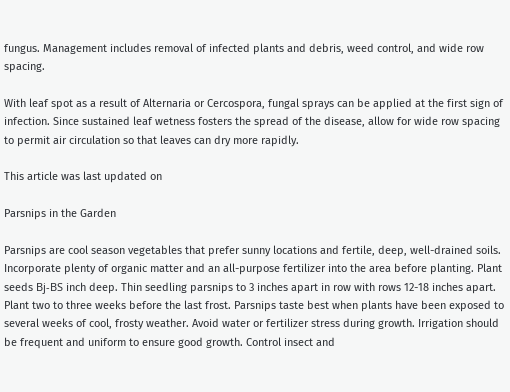fungus. Management includes removal of infected plants and debris, weed control, and wide row spacing.

With leaf spot as a result of Alternaria or Cercospora, fungal sprays can be applied at the first sign of infection. Since sustained leaf wetness fosters the spread of the disease, allow for wide row spacing to permit air circulation so that leaves can dry more rapidly.

This article was last updated on

Parsnips in the Garden

Parsnips are cool season vegetables that prefer sunny locations and fertile, deep, well-drained soils. Incorporate plenty of organic matter and an all-purpose fertilizer into the area before planting. Plant seeds Вј-ВЅ inch deep. Thin seedling parsnips to 3 inches apart in row with rows 12-18 inches apart. Plant two to three weeks before the last frost. Parsnips taste best when plants have been exposed to several weeks of cool, frosty weather. Avoid water or fertilizer stress during growth. Irrigation should be frequent and uniform to ensure good growth. Control insect and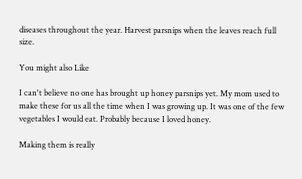diseases throughout the year. Harvest parsnips when the leaves reach full size.

You might also Like

I can't believe no one has brought up honey parsnips yet. My mom used to make these for us all the time when I was growing up. It was one of the few vegetables I would eat. Probably because I loved honey.

Making them is really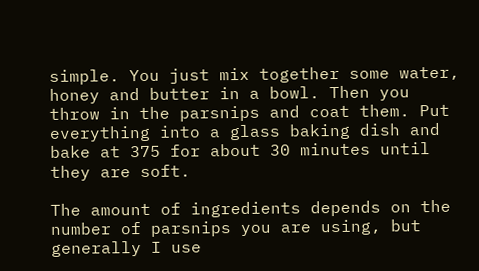simple. You just mix together some water, honey and butter in a bowl. Then you throw in the parsnips and coat them. Put everything into a glass baking dish and bake at 375 for about 30 minutes until they are soft.

The amount of ingredients depends on the number of parsnips you are using, but generally I use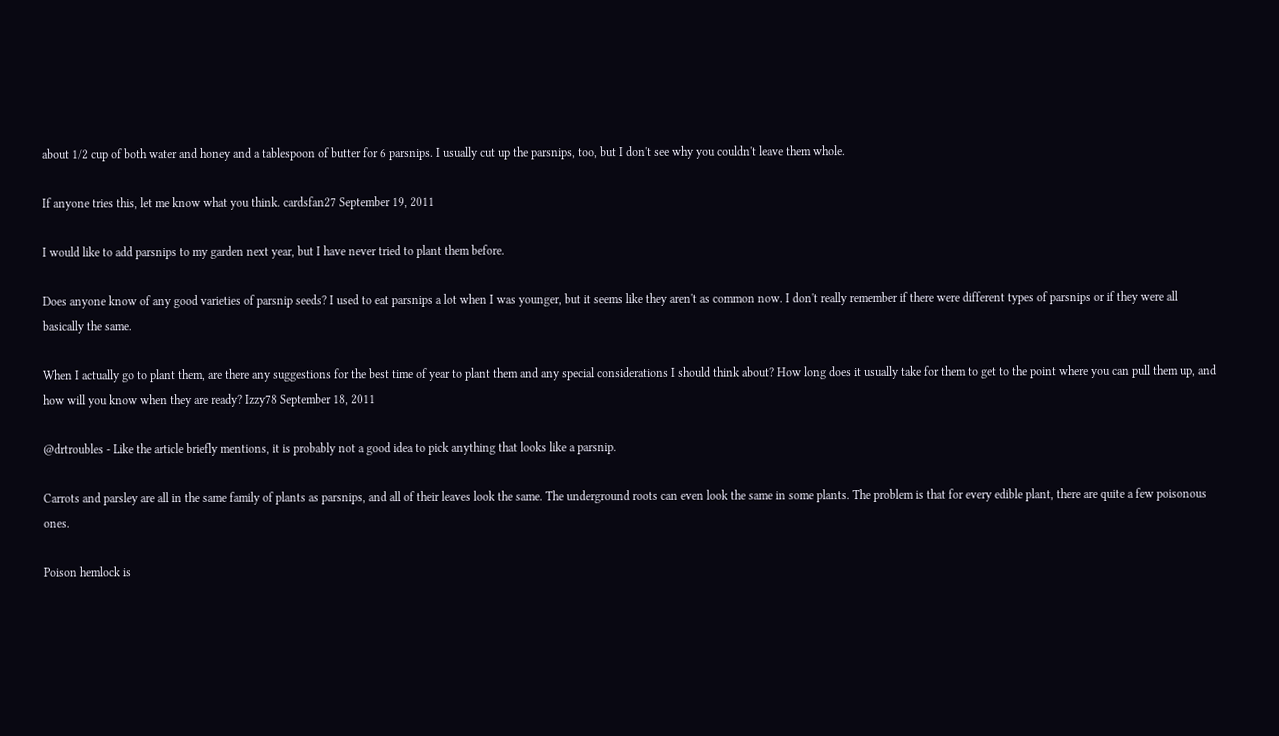about 1/2 cup of both water and honey and a tablespoon of butter for 6 parsnips. I usually cut up the parsnips, too, but I don't see why you couldn't leave them whole.

If anyone tries this, let me know what you think. cardsfan27 September 19, 2011

I would like to add parsnips to my garden next year, but I have never tried to plant them before.

Does anyone know of any good varieties of parsnip seeds? I used to eat parsnips a lot when I was younger, but it seems like they aren't as common now. I don't really remember if there were different types of parsnips or if they were all basically the same.

When I actually go to plant them, are there any suggestions for the best time of year to plant them and any special considerations I should think about? How long does it usually take for them to get to the point where you can pull them up, and how will you know when they are ready? Izzy78 September 18, 2011

@drtroubles - Like the article briefly mentions, it is probably not a good idea to pick anything that looks like a parsnip.

Carrots and parsley are all in the same family of plants as parsnips, and all of their leaves look the same. The underground roots can even look the same in some plants. The problem is that for every edible plant, there are quite a few poisonous ones.

Poison hemlock is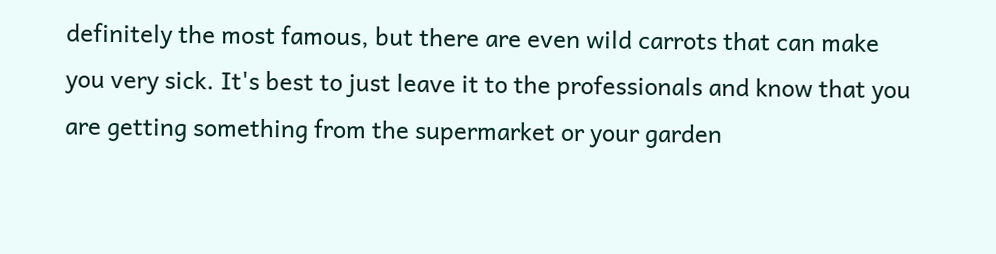definitely the most famous, but there are even wild carrots that can make you very sick. It's best to just leave it to the professionals and know that you are getting something from the supermarket or your garden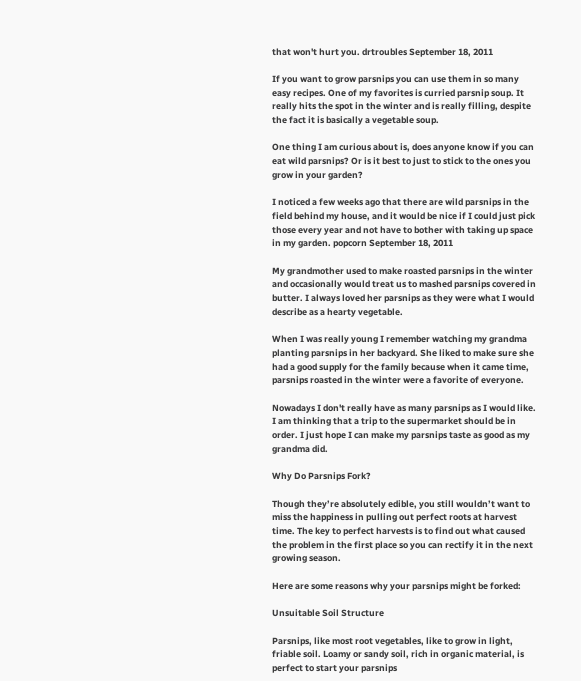that won't hurt you. drtroubles September 18, 2011

If you want to grow parsnips you can use them in so many easy recipes. One of my favorites is curried parsnip soup. It really hits the spot in the winter and is really filling, despite the fact it is basically a vegetable soup.

One thing I am curious about is, does anyone know if you can eat wild parsnips? Or is it best to just to stick to the ones you grow in your garden?

I noticed a few weeks ago that there are wild parsnips in the field behind my house, and it would be nice if I could just pick those every year and not have to bother with taking up space in my garden. popcorn September 18, 2011

My grandmother used to make roasted parsnips in the winter and occasionally would treat us to mashed parsnips covered in butter. I always loved her parsnips as they were what I would describe as a hearty vegetable.

When I was really young I remember watching my grandma planting parsnips in her backyard. She liked to make sure she had a good supply for the family because when it came time, parsnips roasted in the winter were a favorite of everyone.

Nowadays I don't really have as many parsnips as I would like. I am thinking that a trip to the supermarket should be in order. I just hope I can make my parsnips taste as good as my grandma did.

Why Do Parsnips Fork?

Though they’re absolutely edible, you still wouldn’t want to miss the happiness in pulling out perfect roots at harvest time. The key to perfect harvests is to find out what caused the problem in the first place so you can rectify it in the next growing season.

Here are some reasons why your parsnips might be forked:

Unsuitable Soil Structure

Parsnips, like most root vegetables, like to grow in light, friable soil. Loamy or sandy soil, rich in organic material, is perfect to start your parsnips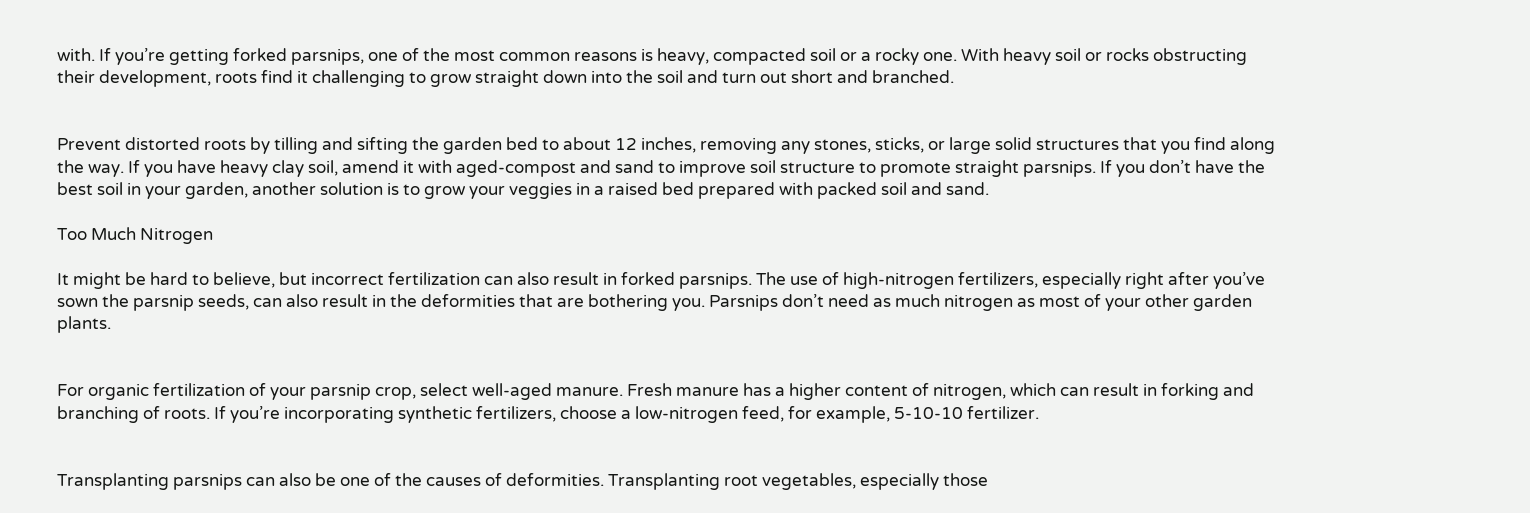with. If you’re getting forked parsnips, one of the most common reasons is heavy, compacted soil or a rocky one. With heavy soil or rocks obstructing their development, roots find it challenging to grow straight down into the soil and turn out short and branched.


Prevent distorted roots by tilling and sifting the garden bed to about 12 inches, removing any stones, sticks, or large solid structures that you find along the way. If you have heavy clay soil, amend it with aged-compost and sand to improve soil structure to promote straight parsnips. If you don’t have the best soil in your garden, another solution is to grow your veggies in a raised bed prepared with packed soil and sand.

Too Much Nitrogen

It might be hard to believe, but incorrect fertilization can also result in forked parsnips. The use of high-nitrogen fertilizers, especially right after you’ve sown the parsnip seeds, can also result in the deformities that are bothering you. Parsnips don’t need as much nitrogen as most of your other garden plants.


For organic fertilization of your parsnip crop, select well-aged manure. Fresh manure has a higher content of nitrogen, which can result in forking and branching of roots. If you’re incorporating synthetic fertilizers, choose a low-nitrogen feed, for example, 5-10-10 fertilizer.


Transplanting parsnips can also be one of the causes of deformities. Transplanting root vegetables, especially those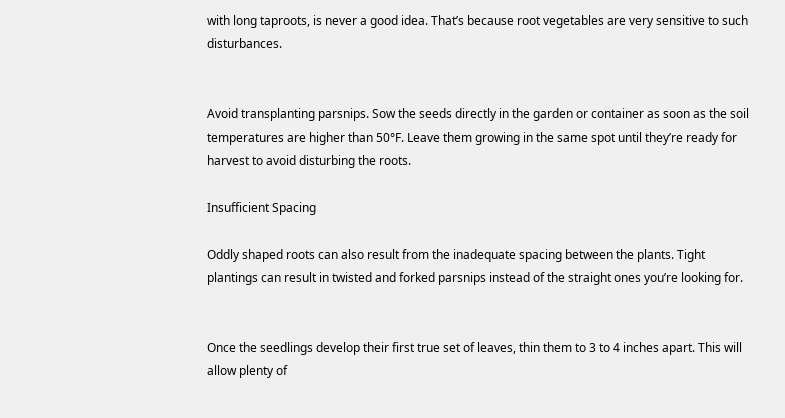with long taproots, is never a good idea. That’s because root vegetables are very sensitive to such disturbances.


Avoid transplanting parsnips. Sow the seeds directly in the garden or container as soon as the soil temperatures are higher than 50°F. Leave them growing in the same spot until they’re ready for harvest to avoid disturbing the roots.

Insufficient Spacing

Oddly shaped roots can also result from the inadequate spacing between the plants. Tight plantings can result in twisted and forked parsnips instead of the straight ones you’re looking for.


Once the seedlings develop their first true set of leaves, thin them to 3 to 4 inches apart. This will allow plenty of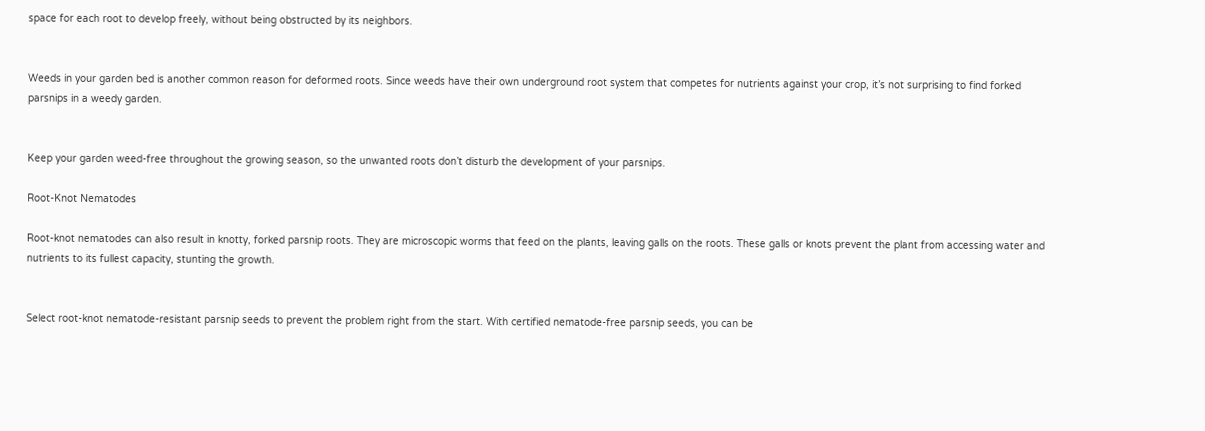space for each root to develop freely, without being obstructed by its neighbors.


Weeds in your garden bed is another common reason for deformed roots. Since weeds have their own underground root system that competes for nutrients against your crop, it’s not surprising to find forked parsnips in a weedy garden.


Keep your garden weed-free throughout the growing season, so the unwanted roots don’t disturb the development of your parsnips.

Root-Knot Nematodes

Root-knot nematodes can also result in knotty, forked parsnip roots. They are microscopic worms that feed on the plants, leaving galls on the roots. These galls or knots prevent the plant from accessing water and nutrients to its fullest capacity, stunting the growth.


Select root-knot nematode-resistant parsnip seeds to prevent the problem right from the start. With certified nematode-free parsnip seeds, you can be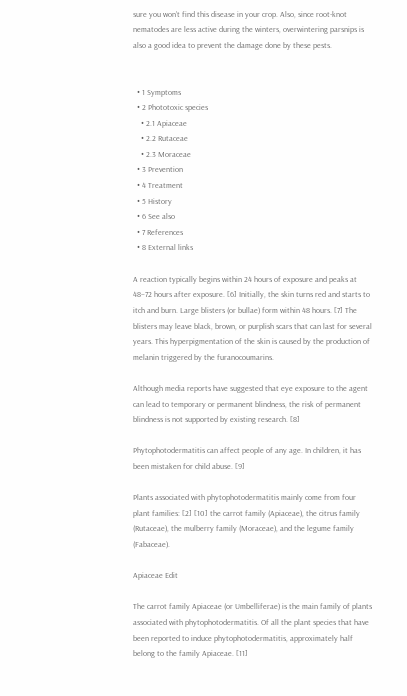sure you won’t find this disease in your crop. Also, since root-knot nematodes are less active during the winters, overwintering parsnips is also a good idea to prevent the damage done by these pests.


  • 1 Symptoms
  • 2 Phototoxic species
    • 2.1 Apiaceae
    • 2.2 Rutaceae
    • 2.3 Moraceae
  • 3 Prevention
  • 4 Treatment
  • 5 History
  • 6 See also
  • 7 References
  • 8 External links

A reaction typically begins within 24 hours of exposure and peaks at 48–72 hours after exposure. [6] Initially, the skin turns red and starts to itch and burn. Large blisters (or bullae) form within 48 hours. [7] The blisters may leave black, brown, or purplish scars that can last for several years. This hyperpigmentation of the skin is caused by the production of melanin triggered by the furanocoumarins.

Although media reports have suggested that eye exposure to the agent can lead to temporary or permanent blindness, the risk of permanent blindness is not supported by existing research. [8]

Phytophotodermatitis can affect people of any age. In children, it has been mistaken for child abuse. [9]

Plants associated with phytophotodermatitis mainly come from four plant families: [2] [10] the carrot family (Apiaceae), the citrus family (Rutaceae), the mulberry family (Moraceae), and the legume family (Fabaceae).

Apiaceae Edit

The carrot family Apiaceae (or Umbelliferae) is the main family of plants associated with phytophotodermatitis. Of all the plant species that have been reported to induce phytophotodermatitis, approximately half belong to the family Apiaceae. [11]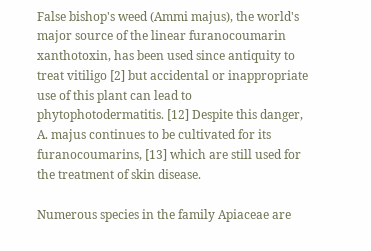False bishop's weed (Ammi majus), the world's major source of the linear furanocoumarin xanthotoxin, has been used since antiquity to treat vitiligo [2] but accidental or inappropriate use of this plant can lead to phytophotodermatitis. [12] Despite this danger, A. majus continues to be cultivated for its furanocoumarins, [13] which are still used for the treatment of skin disease.

Numerous species in the family Apiaceae are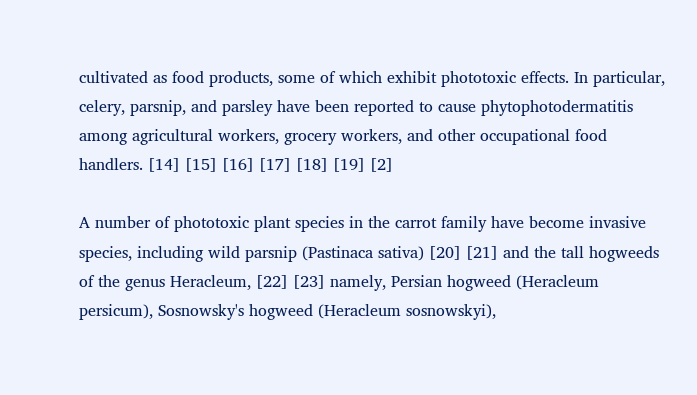cultivated as food products, some of which exhibit phototoxic effects. In particular, celery, parsnip, and parsley have been reported to cause phytophotodermatitis among agricultural workers, grocery workers, and other occupational food handlers. [14] [15] [16] [17] [18] [19] [2]

A number of phototoxic plant species in the carrot family have become invasive species, including wild parsnip (Pastinaca sativa) [20] [21] and the tall hogweeds of the genus Heracleum, [22] [23] namely, Persian hogweed (Heracleum persicum), Sosnowsky's hogweed (Heracleum sosnowskyi),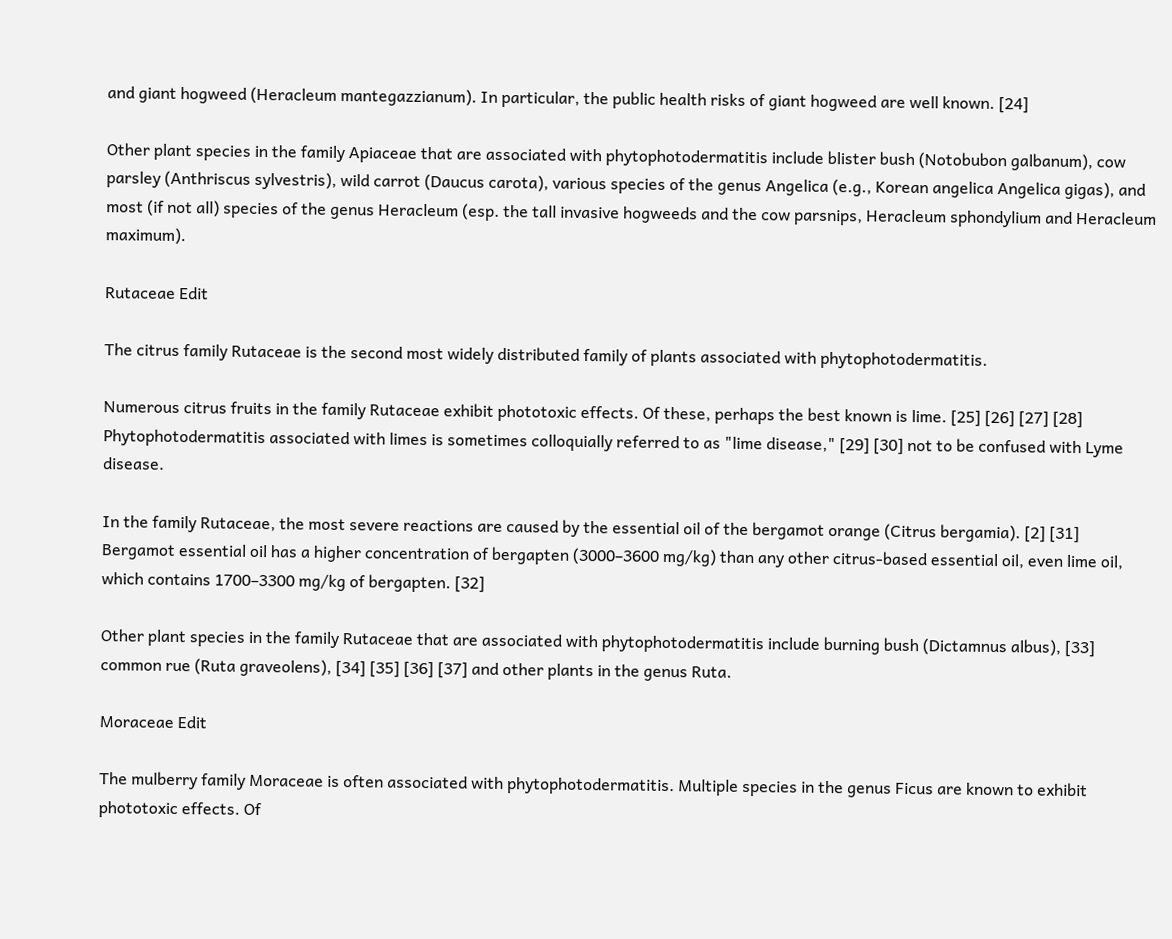and giant hogweed (Heracleum mantegazzianum). In particular, the public health risks of giant hogweed are well known. [24]

Other plant species in the family Apiaceae that are associated with phytophotodermatitis include blister bush (Notobubon galbanum), cow parsley (Anthriscus sylvestris), wild carrot (Daucus carota), various species of the genus Angelica (e.g., Korean angelica Angelica gigas), and most (if not all) species of the genus Heracleum (esp. the tall invasive hogweeds and the cow parsnips, Heracleum sphondylium and Heracleum maximum).

Rutaceae Edit

The citrus family Rutaceae is the second most widely distributed family of plants associated with phytophotodermatitis.

Numerous citrus fruits in the family Rutaceae exhibit phototoxic effects. Of these, perhaps the best known is lime. [25] [26] [27] [28] Phytophotodermatitis associated with limes is sometimes colloquially referred to as "lime disease," [29] [30] not to be confused with Lyme disease.

In the family Rutaceae, the most severe reactions are caused by the essential oil of the bergamot orange (Citrus bergamia). [2] [31] Bergamot essential oil has a higher concentration of bergapten (3000–3600 mg/kg) than any other citrus-based essential oil, even lime oil, which contains 1700–3300 mg/kg of bergapten. [32]

Other plant species in the family Rutaceae that are associated with phytophotodermatitis include burning bush (Dictamnus albus), [33] common rue (Ruta graveolens), [34] [35] [36] [37] and other plants in the genus Ruta.

Moraceae Edit

The mulberry family Moraceae is often associated with phytophotodermatitis. Multiple species in the genus Ficus are known to exhibit phototoxic effects. Of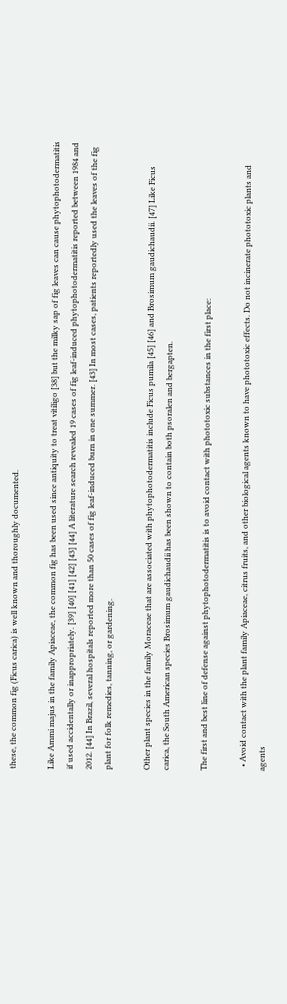these, the common fig (Ficus carica) is well known and thoroughly documented.

Like Ammi majus in the family Apiaceae, the common fig has been used since antiquity to treat vitiligo [38] but the milky sap of fig leaves can cause phytophotodermatitis if used accidentally or inappropriately. [39] [40] [41] [42] [43] [44] A literature search revealed 19 cases of fig leaf-induced phytophotodermatitis reported between 1984 and 2012. [44] In Brazil, several hospitals reported more than 50 cases of fig leaf-induced burn in one summer. [43] In most cases, patients reportedly used the leaves of the fig plant for folk remedies, tanning, or gardening.

Other plant species in the family Moraceae that are associated with phytophotodermatitis include Ficus pumila [45] [46] and Brosimum gaudichaudii. [47] Like Ficus carica, the South American species Brosimum gaudichaudii has been shown to contain both psoralen and bergapten.

The first and best line of defense against phytophotodermatitis is to avoid contact with phototoxic substances in the first place:

  • Avoid contact with the plant family Apiaceae, citrus fruits, and other biological agents known to have phototoxic effects. Do not incinerate phototoxic plants and agents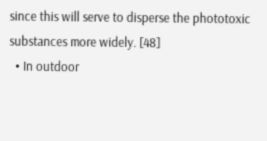since this will serve to disperse the phototoxic substances more widely. [48]
  • In outdoor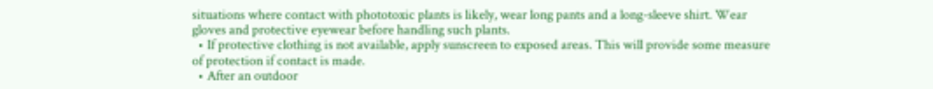situations where contact with phototoxic plants is likely, wear long pants and a long-sleeve shirt. Wear gloves and protective eyewear before handling such plants.
  • If protective clothing is not available, apply sunscreen to exposed areas. This will provide some measure of protection if contact is made.
  • After an outdoor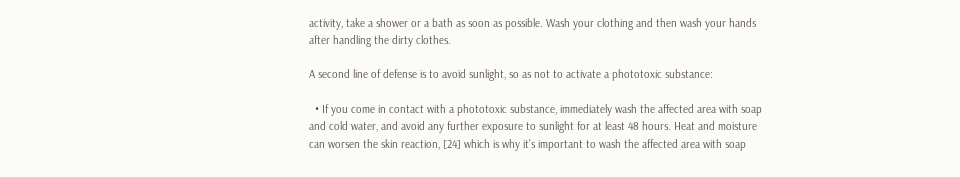activity, take a shower or a bath as soon as possible. Wash your clothing and then wash your hands after handling the dirty clothes.

A second line of defense is to avoid sunlight, so as not to activate a phototoxic substance:

  • If you come in contact with a phototoxic substance, immediately wash the affected area with soap and cold water, and avoid any further exposure to sunlight for at least 48 hours. Heat and moisture can worsen the skin reaction, [24] which is why it’s important to wash the affected area with soap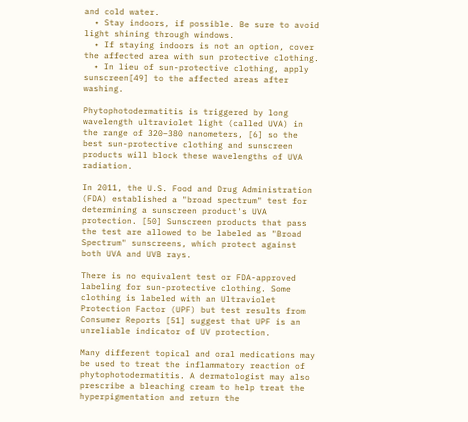and cold water.
  • Stay indoors, if possible. Be sure to avoid light shining through windows.
  • If staying indoors is not an option, cover the affected area with sun protective clothing.
  • In lieu of sun-protective clothing, apply sunscreen[49] to the affected areas after washing.

Phytophotodermatitis is triggered by long wavelength ultraviolet light (called UVA) in the range of 320–380 nanometers, [6] so the best sun-protective clothing and sunscreen products will block these wavelengths of UVA radiation.

In 2011, the U.S. Food and Drug Administration (FDA) established a "broad spectrum" test for determining a sunscreen product's UVA protection. [50] Sunscreen products that pass the test are allowed to be labeled as "Broad Spectrum" sunscreens, which protect against both UVA and UVB rays.

There is no equivalent test or FDA-approved labeling for sun-protective clothing. Some clothing is labeled with an Ultraviolet Protection Factor (UPF) but test results from Consumer Reports [51] suggest that UPF is an unreliable indicator of UV protection.

Many different topical and oral medications may be used to treat the inflammatory reaction of phytophotodermatitis. A dermatologist may also prescribe a bleaching cream to help treat the hyperpigmentation and return the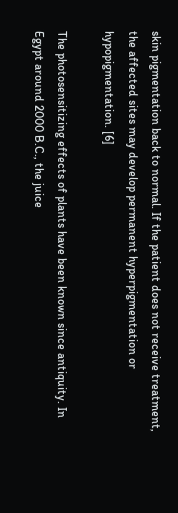skin pigmentation back to normal. If the patient does not receive treatment, the affected sites may develop permanent hyperpigmentation or hypopigmentation. [6]

The photosensitizing effects of plants have been known since antiquity. In Egypt around 2000 B.C., the juice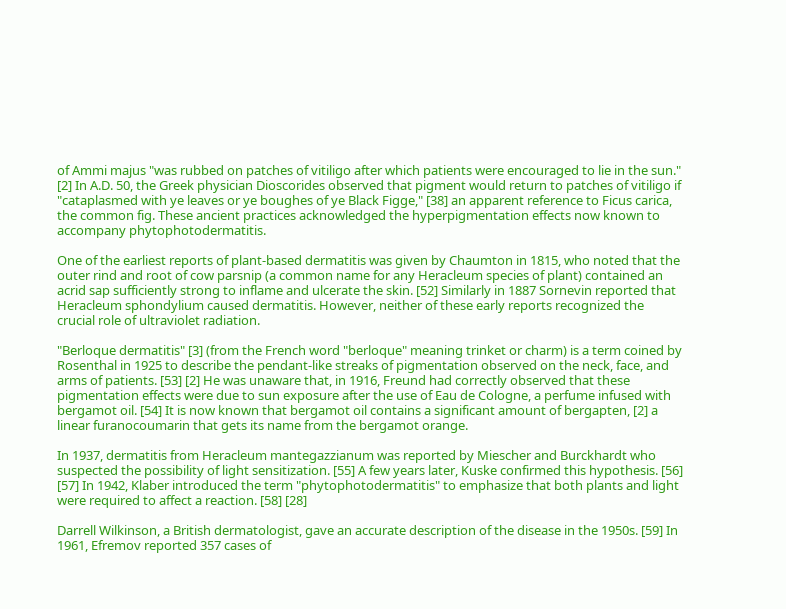of Ammi majus "was rubbed on patches of vitiligo after which patients were encouraged to lie in the sun." [2] In A.D. 50, the Greek physician Dioscorides observed that pigment would return to patches of vitiligo if "cataplasmed with ye leaves or ye boughes of ye Black Figge," [38] an apparent reference to Ficus carica, the common fig. These ancient practices acknowledged the hyperpigmentation effects now known to accompany phytophotodermatitis.

One of the earliest reports of plant-based dermatitis was given by Chaumton in 1815, who noted that the outer rind and root of cow parsnip (a common name for any Heracleum species of plant) contained an acrid sap sufficiently strong to inflame and ulcerate the skin. [52] Similarly in 1887 Sornevin reported that Heracleum sphondylium caused dermatitis. However, neither of these early reports recognized the crucial role of ultraviolet radiation.

"Berloque dermatitis" [3] (from the French word "berloque" meaning trinket or charm) is a term coined by Rosenthal in 1925 to describe the pendant-like streaks of pigmentation observed on the neck, face, and arms of patients. [53] [2] He was unaware that, in 1916, Freund had correctly observed that these pigmentation effects were due to sun exposure after the use of Eau de Cologne, a perfume infused with bergamot oil. [54] It is now known that bergamot oil contains a significant amount of bergapten, [2] a linear furanocoumarin that gets its name from the bergamot orange.

In 1937, dermatitis from Heracleum mantegazzianum was reported by Miescher and Burckhardt who suspected the possibility of light sensitization. [55] A few years later, Kuske confirmed this hypothesis. [56] [57] In 1942, Klaber introduced the term "phytophotodermatitis" to emphasize that both plants and light were required to affect a reaction. [58] [28]

Darrell Wilkinson, a British dermatologist, gave an accurate description of the disease in the 1950s. [59] In 1961, Efremov reported 357 cases of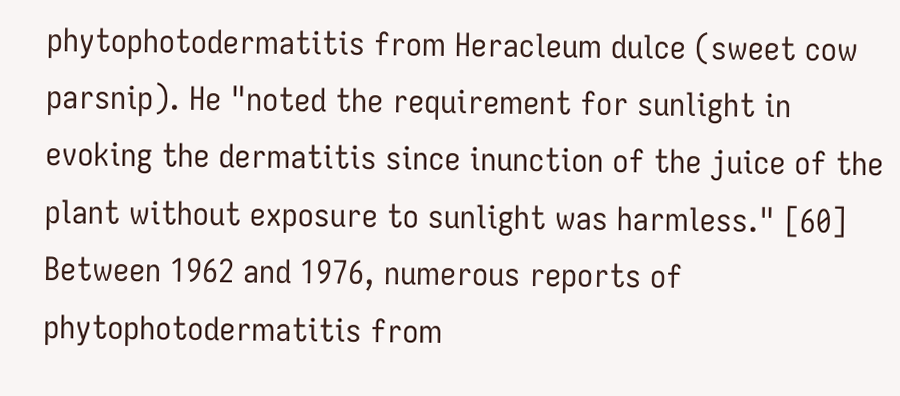phytophotodermatitis from Heracleum dulce (sweet cow parsnip). He "noted the requirement for sunlight in evoking the dermatitis since inunction of the juice of the plant without exposure to sunlight was harmless." [60] Between 1962 and 1976, numerous reports of phytophotodermatitis from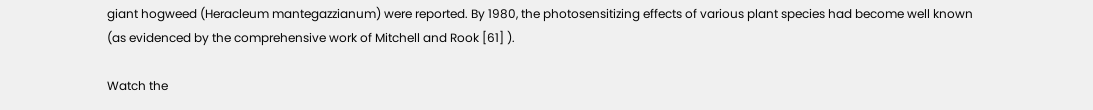giant hogweed (Heracleum mantegazzianum) were reported. By 1980, the photosensitizing effects of various plant species had become well known (as evidenced by the comprehensive work of Mitchell and Rook [61] ).

Watch the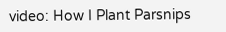video: How I Plant Parsnips